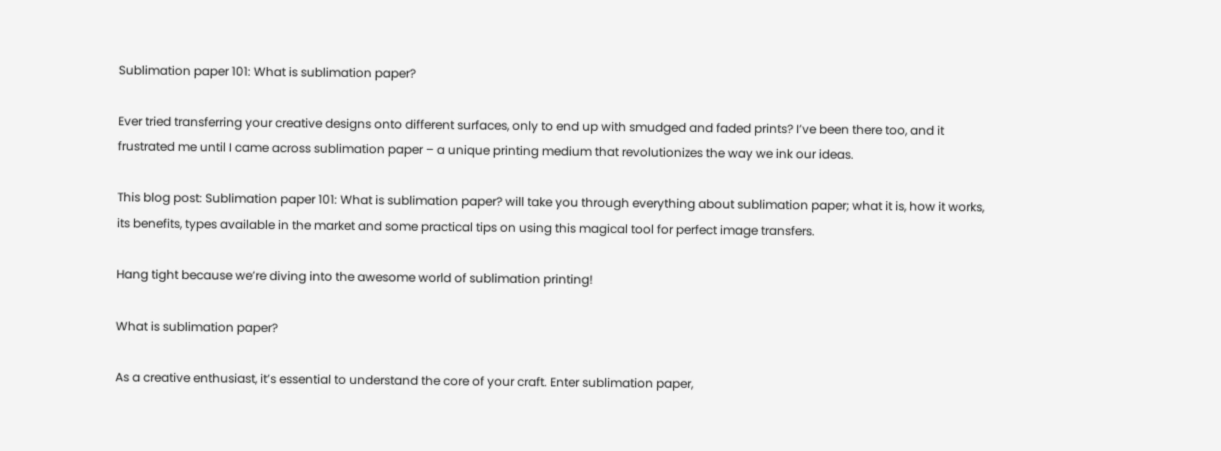Sublimation paper 101: What is sublimation paper?

Ever tried transferring your creative designs onto different surfaces, only to end up with smudged and faded prints? I’ve been there too, and it frustrated me until I came across sublimation paper – a unique printing medium that revolutionizes the way we ink our ideas.

This blog post: Sublimation paper 101: What is sublimation paper? will take you through everything about sublimation paper; what it is, how it works, its benefits, types available in the market and some practical tips on using this magical tool for perfect image transfers.

Hang tight because we’re diving into the awesome world of sublimation printing!

What is sublimation paper?

As a creative enthusiast, it’s essential to understand the core of your craft. Enter sublimation paper,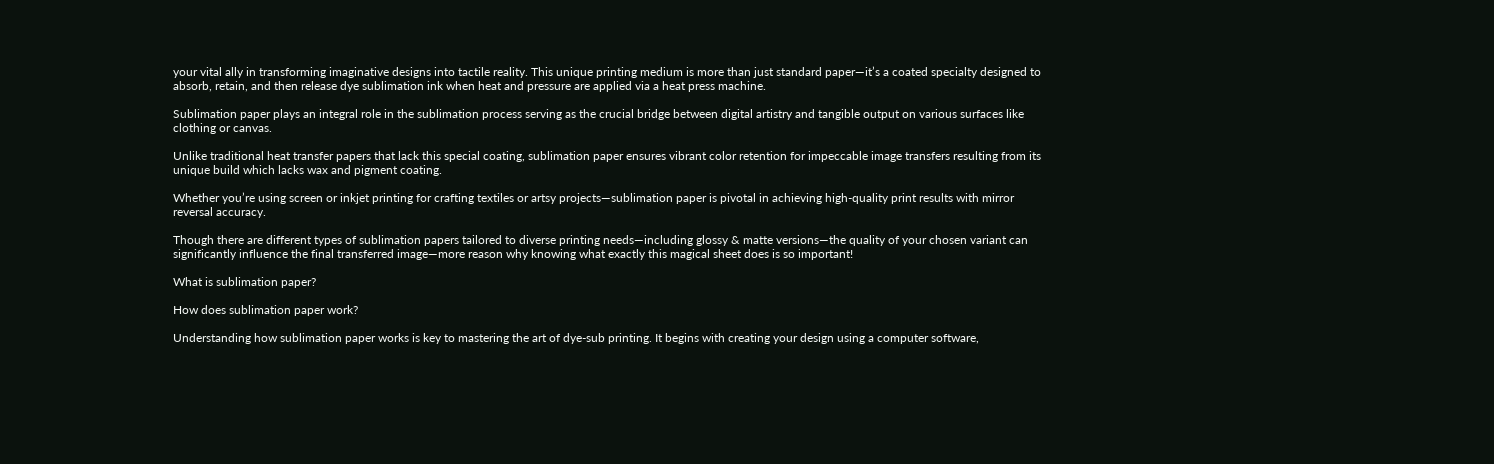your vital ally in transforming imaginative designs into tactile reality. This unique printing medium is more than just standard paper—it’s a coated specialty designed to absorb, retain, and then release dye sublimation ink when heat and pressure are applied via a heat press machine.

Sublimation paper plays an integral role in the sublimation process serving as the crucial bridge between digital artistry and tangible output on various surfaces like clothing or canvas.

Unlike traditional heat transfer papers that lack this special coating, sublimation paper ensures vibrant color retention for impeccable image transfers resulting from its unique build which lacks wax and pigment coating.

Whether you’re using screen or inkjet printing for crafting textiles or artsy projects—sublimation paper is pivotal in achieving high-quality print results with mirror reversal accuracy.

Though there are different types of sublimation papers tailored to diverse printing needs—including glossy & matte versions—the quality of your chosen variant can significantly influence the final transferred image—more reason why knowing what exactly this magical sheet does is so important!

What is sublimation paper?

How does sublimation paper work?

Understanding how sublimation paper works is key to mastering the art of dye-sub printing. It begins with creating your design using a computer software,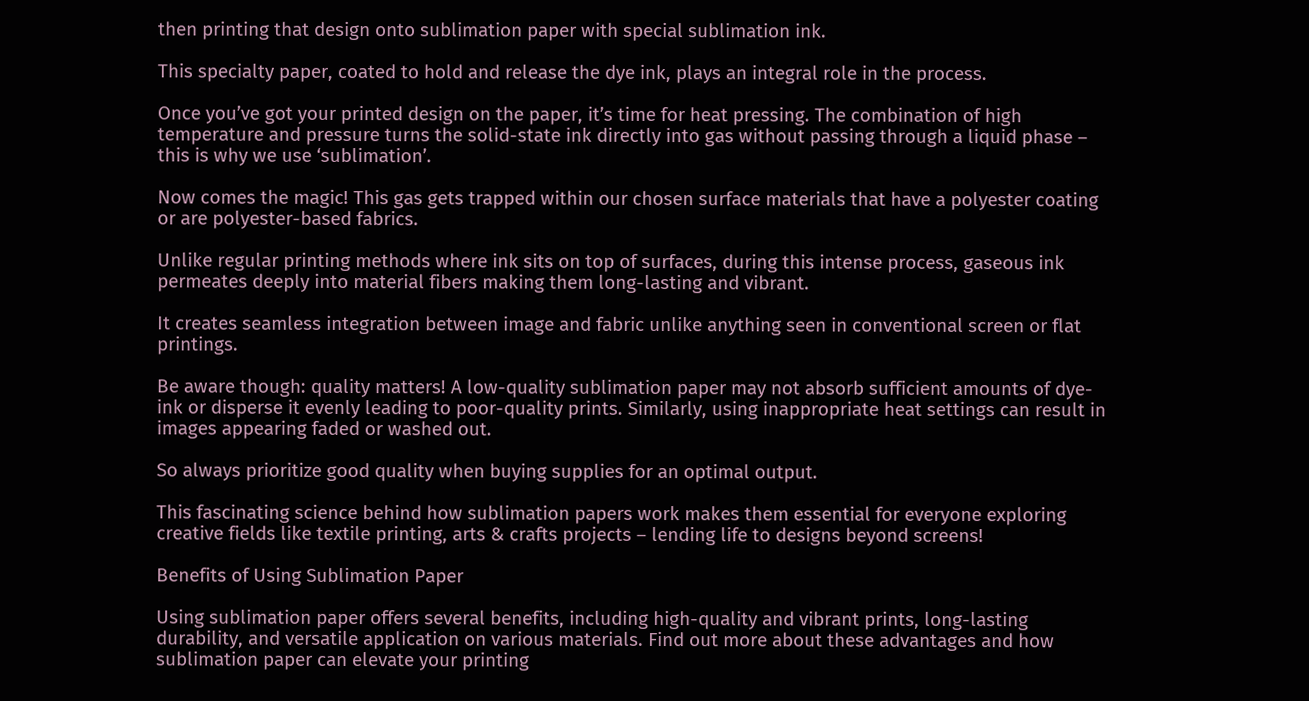then printing that design onto sublimation paper with special sublimation ink.

This specialty paper, coated to hold and release the dye ink, plays an integral role in the process.

Once you’ve got your printed design on the paper, it’s time for heat pressing. The combination of high temperature and pressure turns the solid-state ink directly into gas without passing through a liquid phase – this is why we use ‘sublimation’.

Now comes the magic! This gas gets trapped within our chosen surface materials that have a polyester coating or are polyester-based fabrics.

Unlike regular printing methods where ink sits on top of surfaces, during this intense process, gaseous ink permeates deeply into material fibers making them long-lasting and vibrant.

It creates seamless integration between image and fabric unlike anything seen in conventional screen or flat printings.

Be aware though: quality matters! A low-quality sublimation paper may not absorb sufficient amounts of dye-ink or disperse it evenly leading to poor-quality prints. Similarly, using inappropriate heat settings can result in images appearing faded or washed out.

So always prioritize good quality when buying supplies for an optimal output.

This fascinating science behind how sublimation papers work makes them essential for everyone exploring creative fields like textile printing, arts & crafts projects – lending life to designs beyond screens!

Benefits of Using Sublimation Paper

Using sublimation paper offers several benefits, including high-quality and vibrant prints, long-lasting durability, and versatile application on various materials. Find out more about these advantages and how sublimation paper can elevate your printing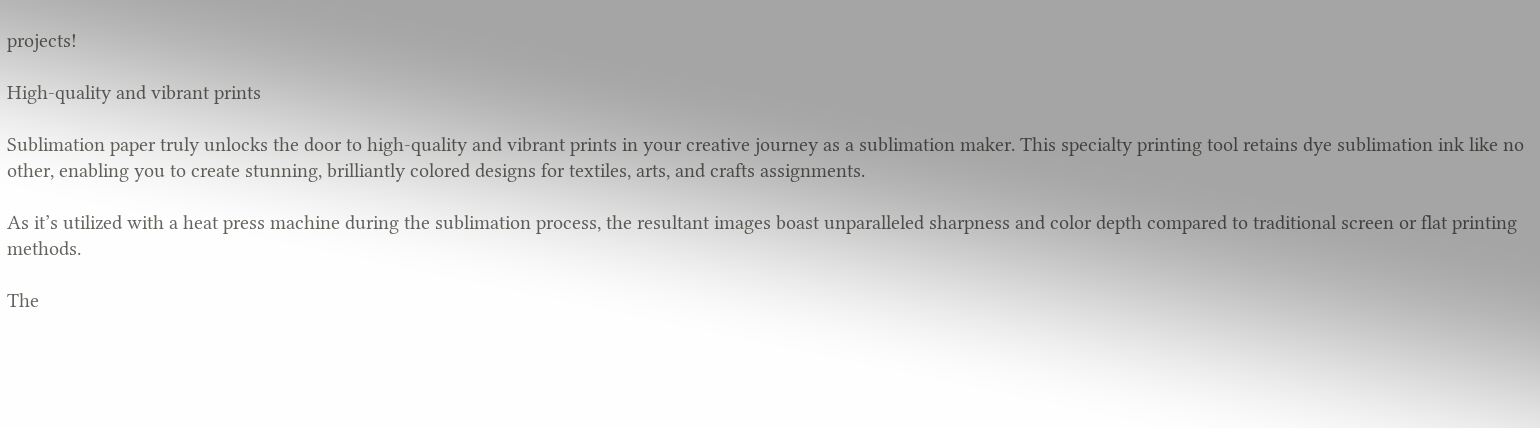projects!

High-quality and vibrant prints

Sublimation paper truly unlocks the door to high-quality and vibrant prints in your creative journey as a sublimation maker. This specialty printing tool retains dye sublimation ink like no other, enabling you to create stunning, brilliantly colored designs for textiles, arts, and crafts assignments.

As it’s utilized with a heat press machine during the sublimation process, the resultant images boast unparalleled sharpness and color depth compared to traditional screen or flat printing methods.

The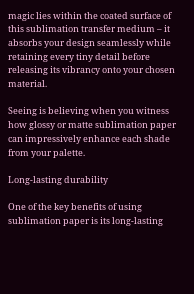magic lies within the coated surface of this sublimation transfer medium – it absorbs your design seamlessly while retaining every tiny detail before releasing its vibrancy onto your chosen material.

Seeing is believing when you witness how glossy or matte sublimation paper can impressively enhance each shade from your palette.

Long-lasting durability

One of the key benefits of using sublimation paper is its long-lasting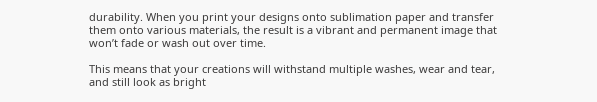durability. When you print your designs onto sublimation paper and transfer them onto various materials, the result is a vibrant and permanent image that won’t fade or wash out over time.

This means that your creations will withstand multiple washes, wear and tear, and still look as bright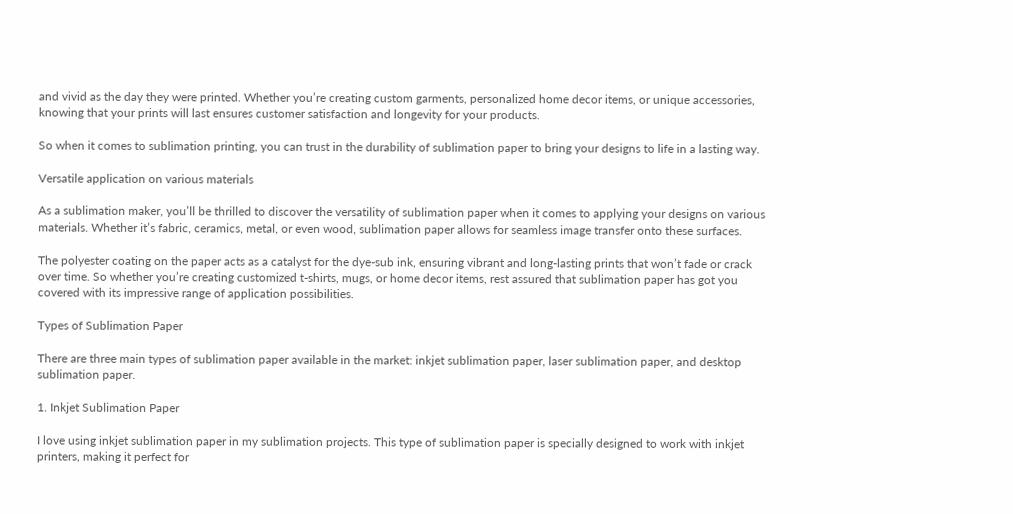and vivid as the day they were printed. Whether you’re creating custom garments, personalized home decor items, or unique accessories, knowing that your prints will last ensures customer satisfaction and longevity for your products.

So when it comes to sublimation printing, you can trust in the durability of sublimation paper to bring your designs to life in a lasting way.

Versatile application on various materials

As a sublimation maker, you’ll be thrilled to discover the versatility of sublimation paper when it comes to applying your designs on various materials. Whether it’s fabric, ceramics, metal, or even wood, sublimation paper allows for seamless image transfer onto these surfaces.

The polyester coating on the paper acts as a catalyst for the dye-sub ink, ensuring vibrant and long-lasting prints that won’t fade or crack over time. So whether you’re creating customized t-shirts, mugs, or home decor items, rest assured that sublimation paper has got you covered with its impressive range of application possibilities.

Types of Sublimation Paper

There are three main types of sublimation paper available in the market: inkjet sublimation paper, laser sublimation paper, and desktop sublimation paper.

1. Inkjet Sublimation Paper

I love using inkjet sublimation paper in my sublimation projects. This type of sublimation paper is specially designed to work with inkjet printers, making it perfect for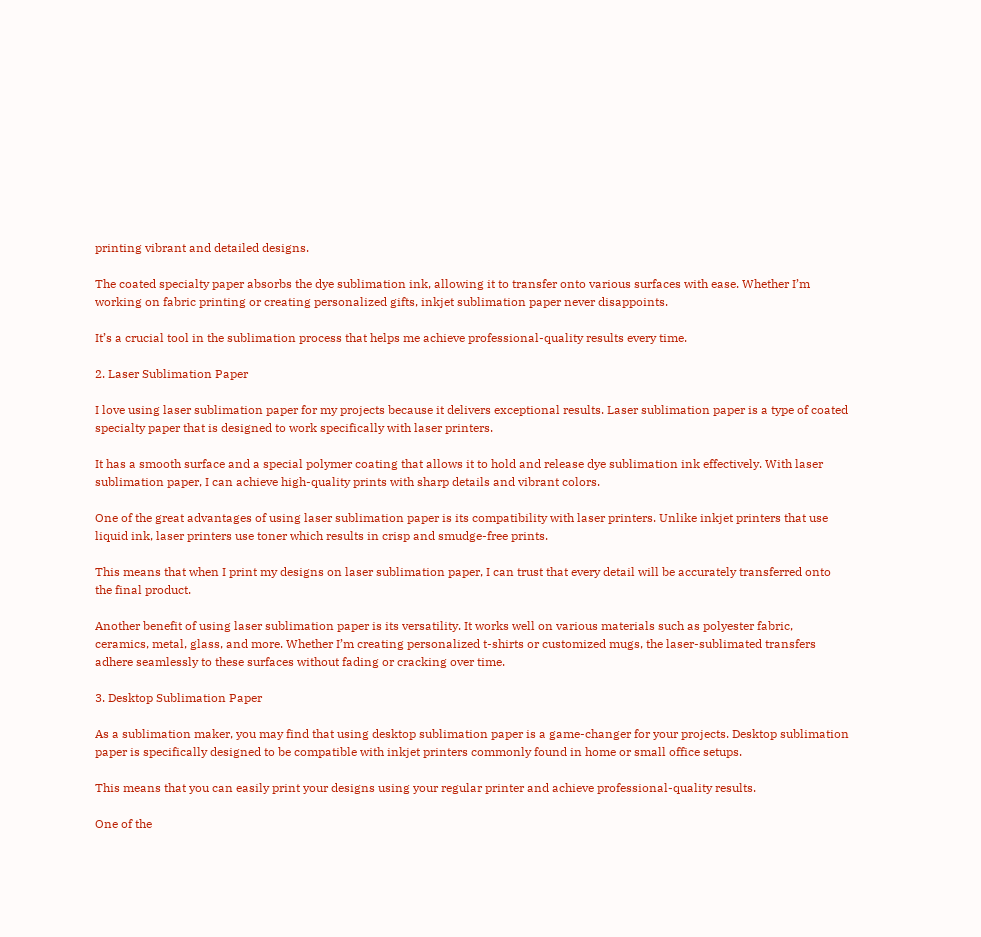printing vibrant and detailed designs.

The coated specialty paper absorbs the dye sublimation ink, allowing it to transfer onto various surfaces with ease. Whether I’m working on fabric printing or creating personalized gifts, inkjet sublimation paper never disappoints.

It’s a crucial tool in the sublimation process that helps me achieve professional-quality results every time.

2. Laser Sublimation Paper

I love using laser sublimation paper for my projects because it delivers exceptional results. Laser sublimation paper is a type of coated specialty paper that is designed to work specifically with laser printers.

It has a smooth surface and a special polymer coating that allows it to hold and release dye sublimation ink effectively. With laser sublimation paper, I can achieve high-quality prints with sharp details and vibrant colors.

One of the great advantages of using laser sublimation paper is its compatibility with laser printers. Unlike inkjet printers that use liquid ink, laser printers use toner which results in crisp and smudge-free prints.

This means that when I print my designs on laser sublimation paper, I can trust that every detail will be accurately transferred onto the final product.

Another benefit of using laser sublimation paper is its versatility. It works well on various materials such as polyester fabric, ceramics, metal, glass, and more. Whether I’m creating personalized t-shirts or customized mugs, the laser-sublimated transfers adhere seamlessly to these surfaces without fading or cracking over time.

3. Desktop Sublimation Paper

As a sublimation maker, you may find that using desktop sublimation paper is a game-changer for your projects. Desktop sublimation paper is specifically designed to be compatible with inkjet printers commonly found in home or small office setups.

This means that you can easily print your designs using your regular printer and achieve professional-quality results.

One of the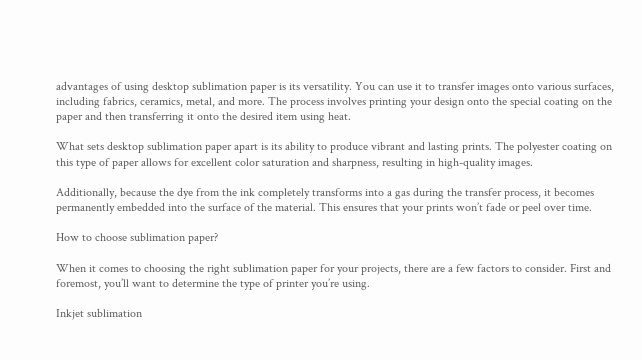advantages of using desktop sublimation paper is its versatility. You can use it to transfer images onto various surfaces, including fabrics, ceramics, metal, and more. The process involves printing your design onto the special coating on the paper and then transferring it onto the desired item using heat.

What sets desktop sublimation paper apart is its ability to produce vibrant and lasting prints. The polyester coating on this type of paper allows for excellent color saturation and sharpness, resulting in high-quality images.

Additionally, because the dye from the ink completely transforms into a gas during the transfer process, it becomes permanently embedded into the surface of the material. This ensures that your prints won’t fade or peel over time.

How to choose sublimation paper?

When it comes to choosing the right sublimation paper for your projects, there are a few factors to consider. First and foremost, you’ll want to determine the type of printer you’re using.

Inkjet sublimation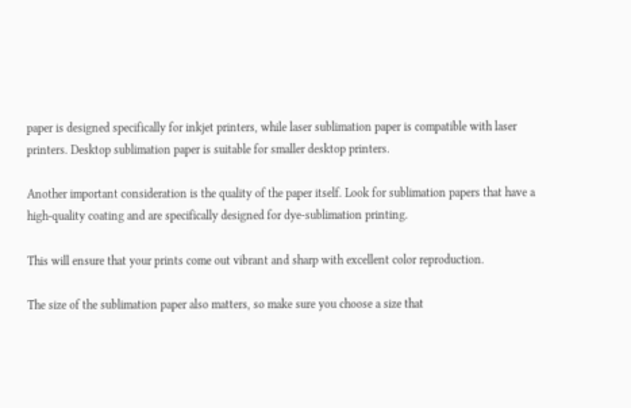paper is designed specifically for inkjet printers, while laser sublimation paper is compatible with laser printers. Desktop sublimation paper is suitable for smaller desktop printers.

Another important consideration is the quality of the paper itself. Look for sublimation papers that have a high-quality coating and are specifically designed for dye-sublimation printing.

This will ensure that your prints come out vibrant and sharp with excellent color reproduction.

The size of the sublimation paper also matters, so make sure you choose a size that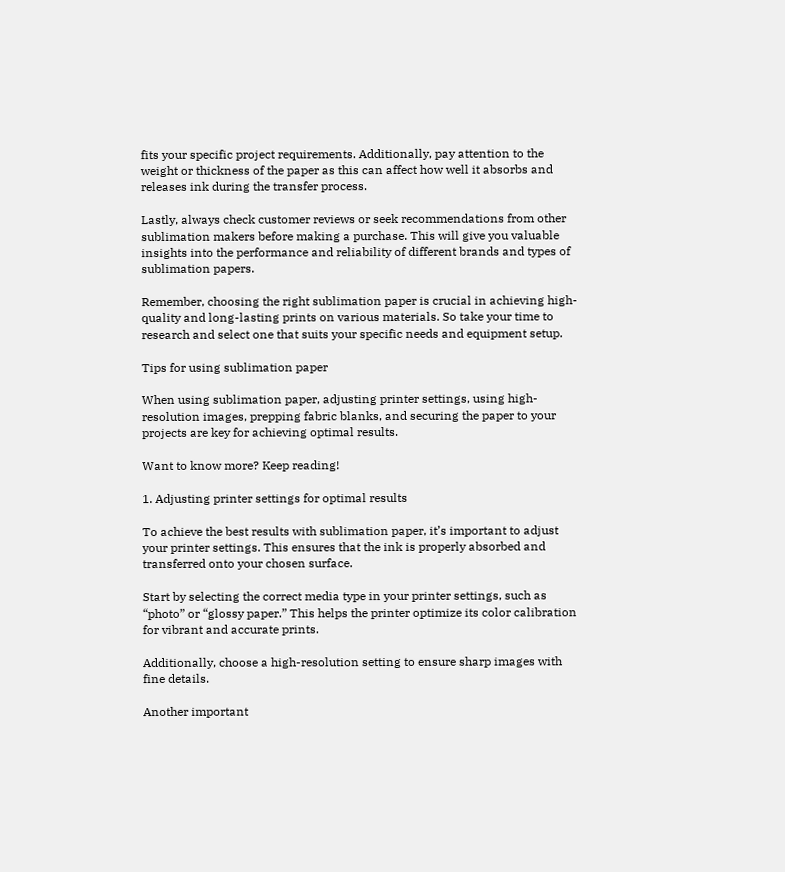fits your specific project requirements. Additionally, pay attention to the weight or thickness of the paper as this can affect how well it absorbs and releases ink during the transfer process.

Lastly, always check customer reviews or seek recommendations from other sublimation makers before making a purchase. This will give you valuable insights into the performance and reliability of different brands and types of sublimation papers.

Remember, choosing the right sublimation paper is crucial in achieving high-quality and long-lasting prints on various materials. So take your time to research and select one that suits your specific needs and equipment setup.

Tips for using sublimation paper

When using sublimation paper, adjusting printer settings, using high-resolution images, prepping fabric blanks, and securing the paper to your projects are key for achieving optimal results.

Want to know more? Keep reading!

1. Adjusting printer settings for optimal results

To achieve the best results with sublimation paper, it’s important to adjust your printer settings. This ensures that the ink is properly absorbed and transferred onto your chosen surface.

Start by selecting the correct media type in your printer settings, such as “photo” or “glossy paper.” This helps the printer optimize its color calibration for vibrant and accurate prints.

Additionally, choose a high-resolution setting to ensure sharp images with fine details.

Another important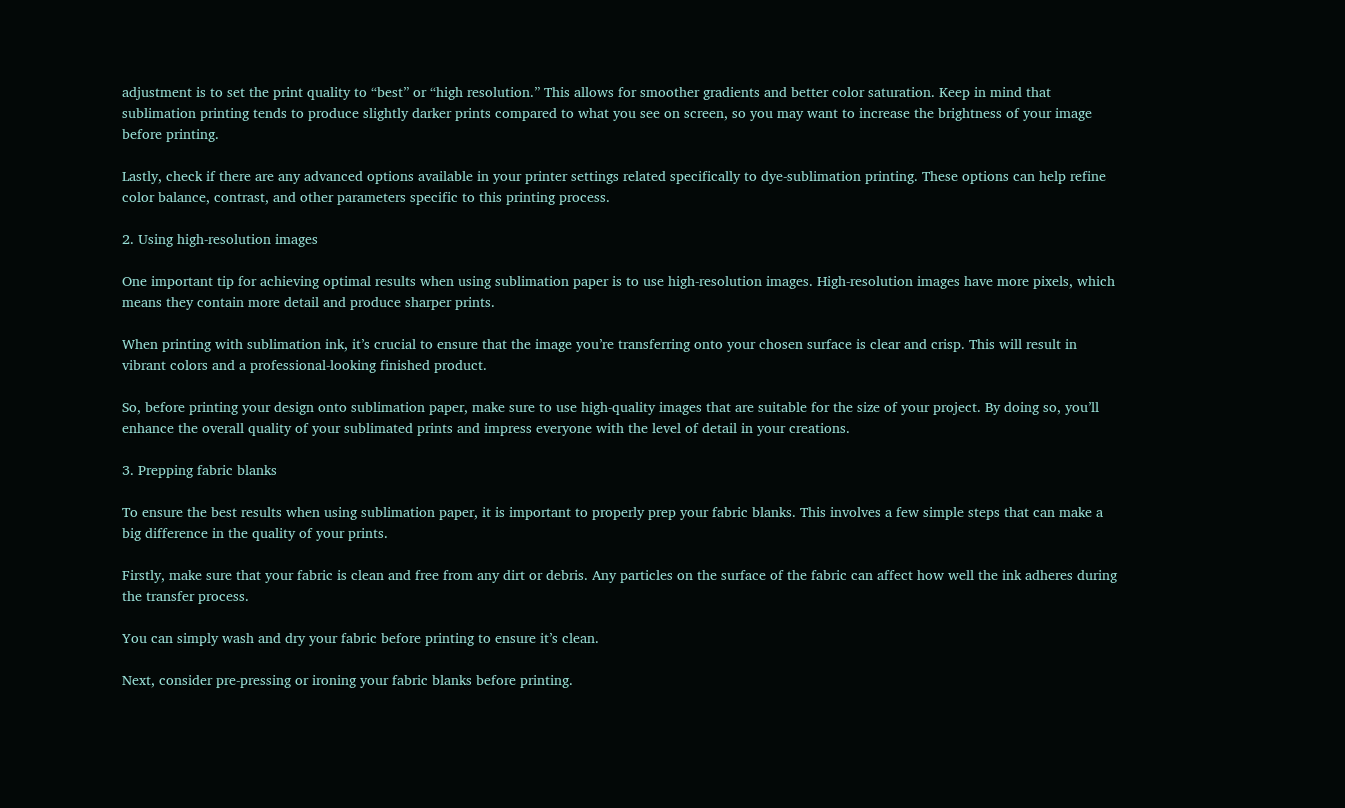adjustment is to set the print quality to “best” or “high resolution.” This allows for smoother gradients and better color saturation. Keep in mind that sublimation printing tends to produce slightly darker prints compared to what you see on screen, so you may want to increase the brightness of your image before printing.

Lastly, check if there are any advanced options available in your printer settings related specifically to dye-sublimation printing. These options can help refine color balance, contrast, and other parameters specific to this printing process.

2. Using high-resolution images

One important tip for achieving optimal results when using sublimation paper is to use high-resolution images. High-resolution images have more pixels, which means they contain more detail and produce sharper prints.

When printing with sublimation ink, it’s crucial to ensure that the image you’re transferring onto your chosen surface is clear and crisp. This will result in vibrant colors and a professional-looking finished product.

So, before printing your design onto sublimation paper, make sure to use high-quality images that are suitable for the size of your project. By doing so, you’ll enhance the overall quality of your sublimated prints and impress everyone with the level of detail in your creations.

3. Prepping fabric blanks

To ensure the best results when using sublimation paper, it is important to properly prep your fabric blanks. This involves a few simple steps that can make a big difference in the quality of your prints.

Firstly, make sure that your fabric is clean and free from any dirt or debris. Any particles on the surface of the fabric can affect how well the ink adheres during the transfer process.

You can simply wash and dry your fabric before printing to ensure it’s clean.

Next, consider pre-pressing or ironing your fabric blanks before printing.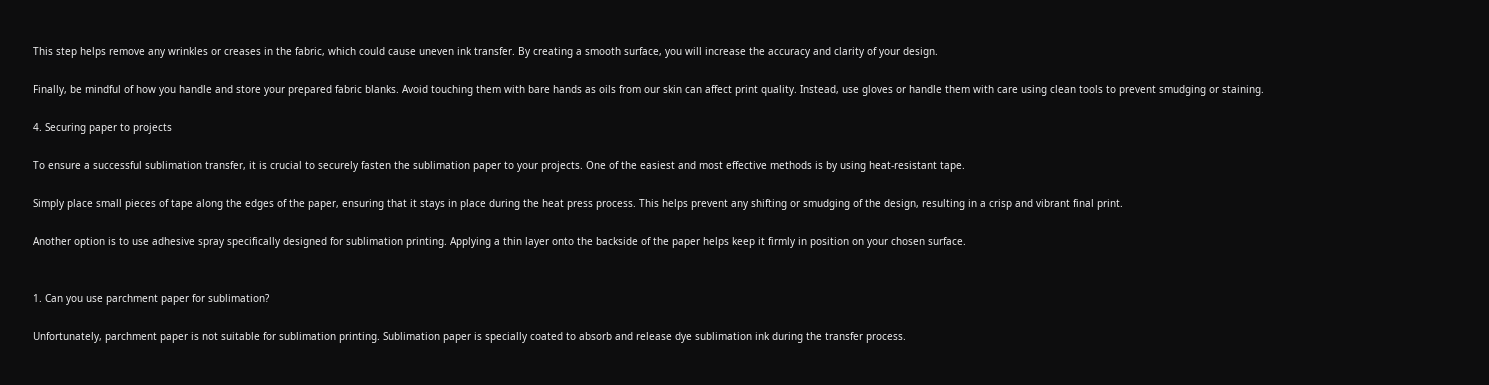This step helps remove any wrinkles or creases in the fabric, which could cause uneven ink transfer. By creating a smooth surface, you will increase the accuracy and clarity of your design.

Finally, be mindful of how you handle and store your prepared fabric blanks. Avoid touching them with bare hands as oils from our skin can affect print quality. Instead, use gloves or handle them with care using clean tools to prevent smudging or staining.

4. Securing paper to projects

To ensure a successful sublimation transfer, it is crucial to securely fasten the sublimation paper to your projects. One of the easiest and most effective methods is by using heat-resistant tape.

Simply place small pieces of tape along the edges of the paper, ensuring that it stays in place during the heat press process. This helps prevent any shifting or smudging of the design, resulting in a crisp and vibrant final print.

Another option is to use adhesive spray specifically designed for sublimation printing. Applying a thin layer onto the backside of the paper helps keep it firmly in position on your chosen surface.


1. Can you use parchment paper for sublimation?

Unfortunately, parchment paper is not suitable for sublimation printing. Sublimation paper is specially coated to absorb and release dye sublimation ink during the transfer process.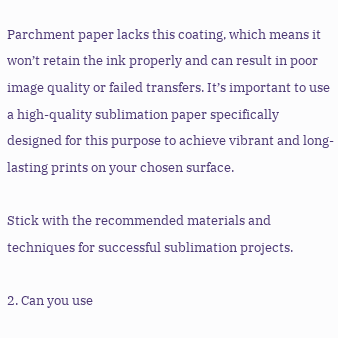Parchment paper lacks this coating, which means it won’t retain the ink properly and can result in poor image quality or failed transfers. It’s important to use a high-quality sublimation paper specifically designed for this purpose to achieve vibrant and long-lasting prints on your chosen surface.

Stick with the recommended materials and techniques for successful sublimation projects.

2. Can you use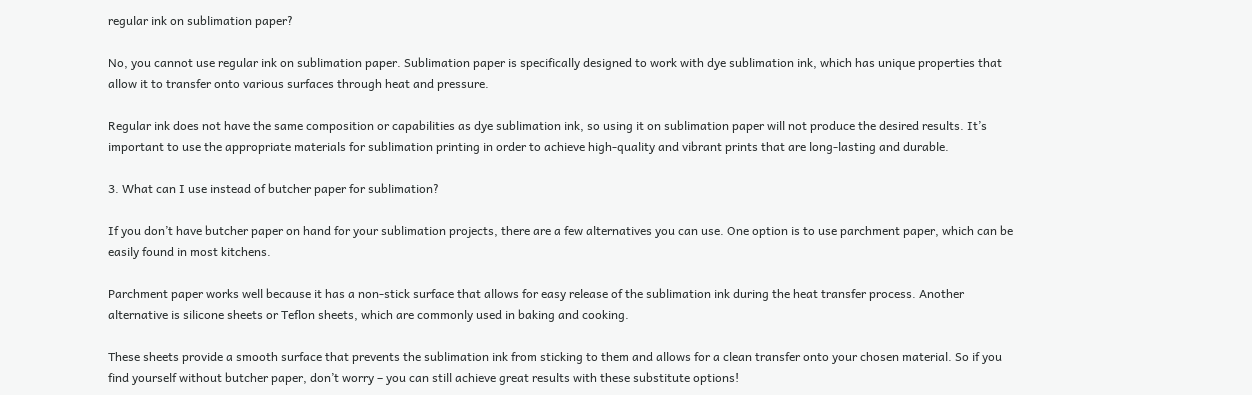regular ink on sublimation paper?

No, you cannot use regular ink on sublimation paper. Sublimation paper is specifically designed to work with dye sublimation ink, which has unique properties that allow it to transfer onto various surfaces through heat and pressure.

Regular ink does not have the same composition or capabilities as dye sublimation ink, so using it on sublimation paper will not produce the desired results. It’s important to use the appropriate materials for sublimation printing in order to achieve high-quality and vibrant prints that are long-lasting and durable.

3. What can I use instead of butcher paper for sublimation?

If you don’t have butcher paper on hand for your sublimation projects, there are a few alternatives you can use. One option is to use parchment paper, which can be easily found in most kitchens.

Parchment paper works well because it has a non-stick surface that allows for easy release of the sublimation ink during the heat transfer process. Another alternative is silicone sheets or Teflon sheets, which are commonly used in baking and cooking.

These sheets provide a smooth surface that prevents the sublimation ink from sticking to them and allows for a clean transfer onto your chosen material. So if you find yourself without butcher paper, don’t worry – you can still achieve great results with these substitute options!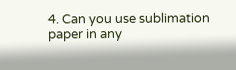4. Can you use sublimation paper in any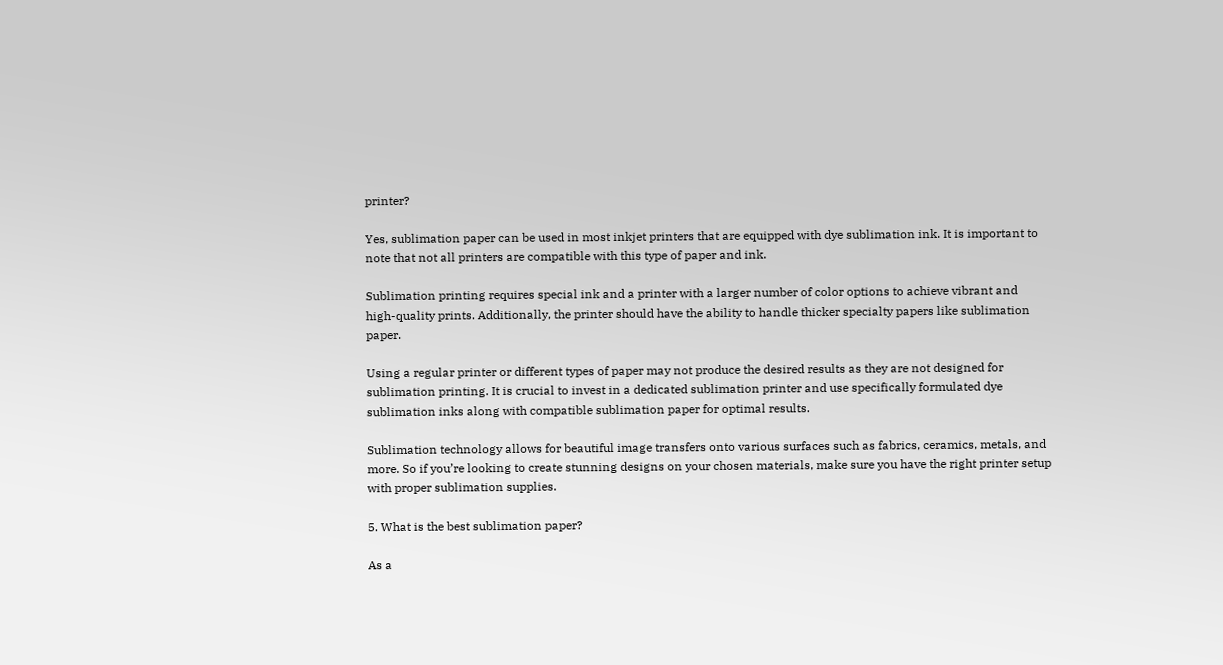printer?

Yes, sublimation paper can be used in most inkjet printers that are equipped with dye sublimation ink. It is important to note that not all printers are compatible with this type of paper and ink.

Sublimation printing requires special ink and a printer with a larger number of color options to achieve vibrant and high-quality prints. Additionally, the printer should have the ability to handle thicker specialty papers like sublimation paper.

Using a regular printer or different types of paper may not produce the desired results as they are not designed for sublimation printing. It is crucial to invest in a dedicated sublimation printer and use specifically formulated dye sublimation inks along with compatible sublimation paper for optimal results.

Sublimation technology allows for beautiful image transfers onto various surfaces such as fabrics, ceramics, metals, and more. So if you’re looking to create stunning designs on your chosen materials, make sure you have the right printer setup with proper sublimation supplies.

5. What is the best sublimation paper?

As a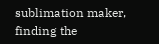sublimation maker, finding the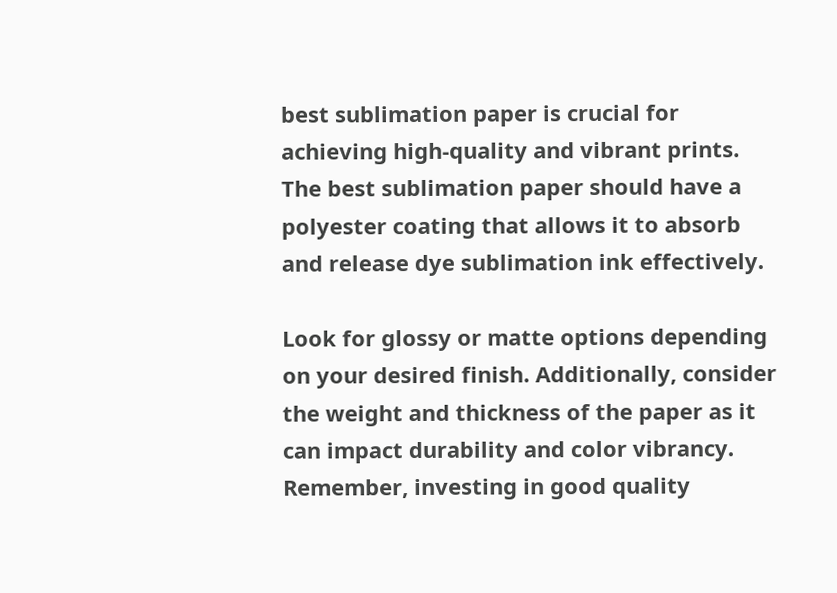best sublimation paper is crucial for achieving high-quality and vibrant prints. The best sublimation paper should have a polyester coating that allows it to absorb and release dye sublimation ink effectively.

Look for glossy or matte options depending on your desired finish. Additionally, consider the weight and thickness of the paper as it can impact durability and color vibrancy. Remember, investing in good quality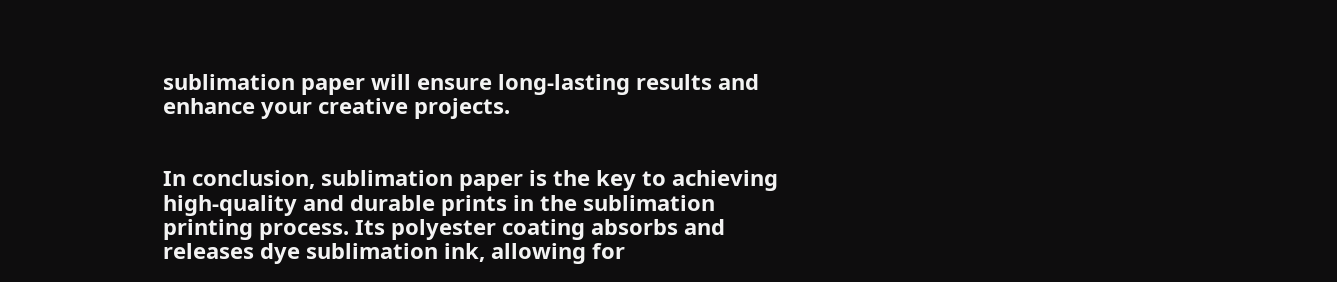sublimation paper will ensure long-lasting results and enhance your creative projects.


In conclusion, sublimation paper is the key to achieving high-quality and durable prints in the sublimation printing process. Its polyester coating absorbs and releases dye sublimation ink, allowing for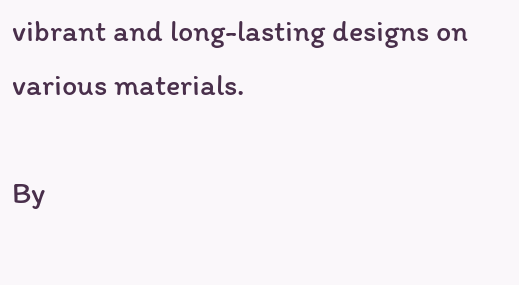vibrant and long-lasting designs on various materials.

By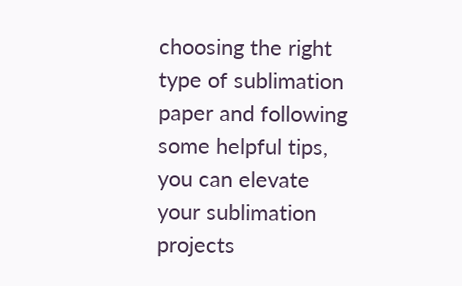choosing the right type of sublimation paper and following some helpful tips, you can elevate your sublimation projects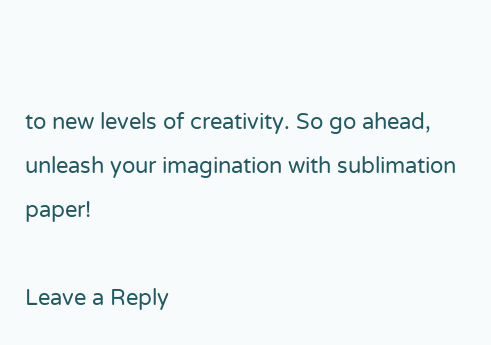to new levels of creativity. So go ahead, unleash your imagination with sublimation paper!

Leave a Reply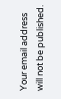Your email address will not be published.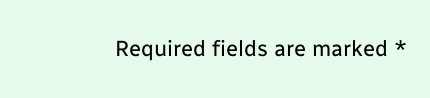Required fields are marked *